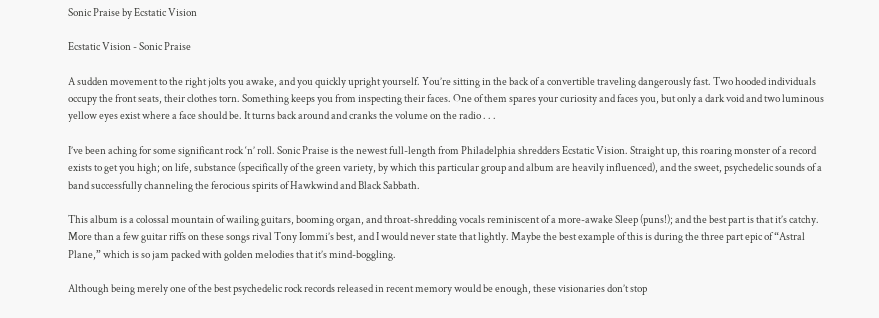Sonic Praise by Ecstatic Vision

Ecstatic Vision - Sonic Praise

A sudden movement to the right jolts you awake, and you quickly upright yourself. You’re sitting in the back of a convertible traveling dangerously fast. Two hooded individuals occupy the front seats, their clothes torn. Something keeps you from inspecting their faces. One of them spares your curiosity and faces you, but only a dark void and two luminous yellow eyes exist where a face should be. It turns back around and cranks the volume on the radio . . .

I’ve been aching for some significant rock ‘n’ roll. Sonic Praise is the newest full-length from Philadelphia shredders Ecstatic Vision. Straight up, this roaring monster of a record exists to get you high; on life, substance (specifically of the green variety, by which this particular group and album are heavily influenced), and the sweet, psychedelic sounds of a band successfully channeling the ferocious spirits of Hawkwind and Black Sabbath.

This album is a colossal mountain of wailing guitars, booming organ, and throat-shredding vocals reminiscent of a more-awake Sleep (puns!); and the best part is that it’s catchy. More than a few guitar riffs on these songs rival Tony Iommi’s best, and I would never state that lightly. Maybe the best example of this is during the three part epic of “Astral Plane,” which is so jam packed with golden melodies that it’s mind-boggling.

Although being merely one of the best psychedelic rock records released in recent memory would be enough, these visionaries don’t stop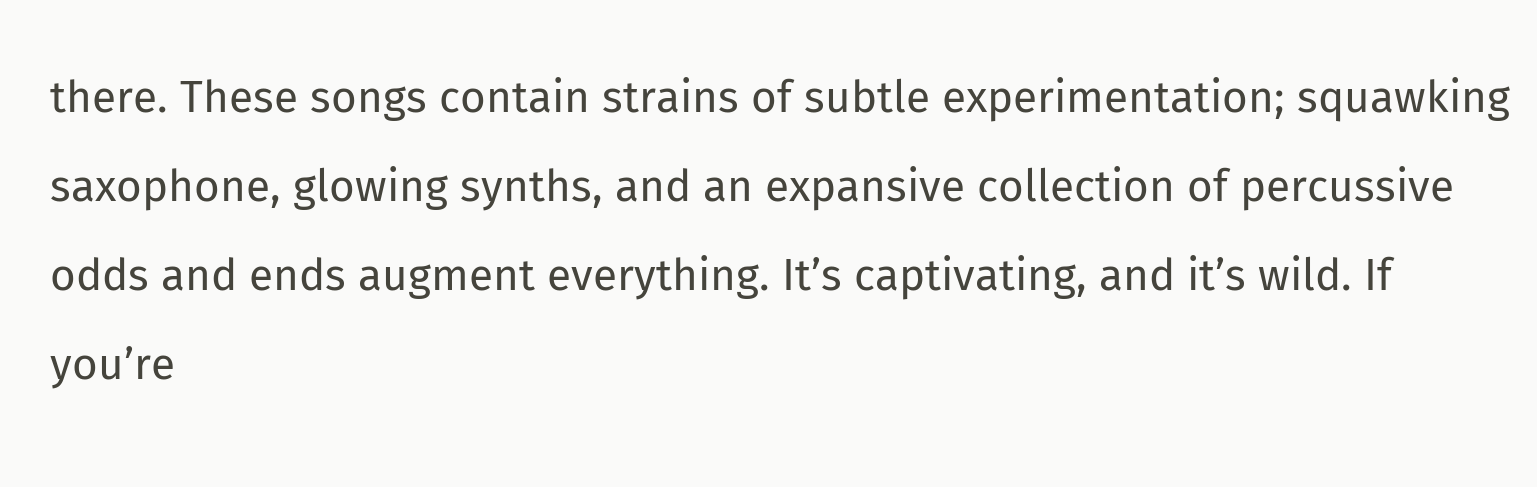there. These songs contain strains of subtle experimentation; squawking saxophone, glowing synths, and an expansive collection of percussive odds and ends augment everything. It’s captivating, and it’s wild. If you’re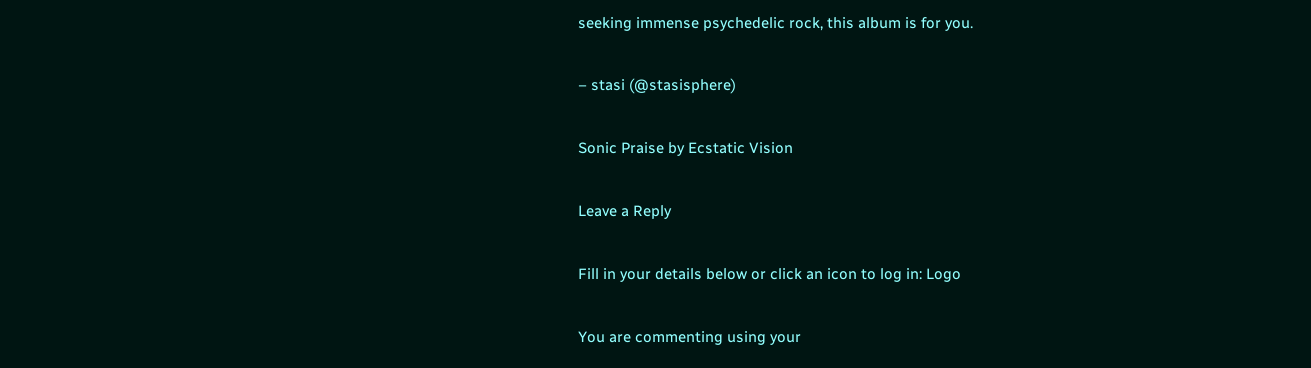seeking immense psychedelic rock, this album is for you.

– stasi (@stasisphere)

Sonic Praise by Ecstatic Vision

Leave a Reply

Fill in your details below or click an icon to log in: Logo

You are commenting using your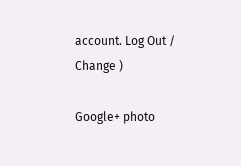account. Log Out /  Change )

Google+ photo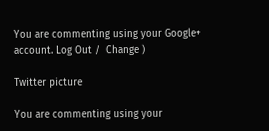You are commenting using your Google+ account. Log Out /  Change )

Twitter picture

You are commenting using your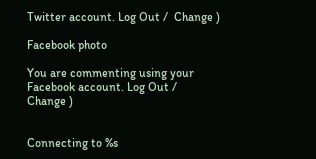Twitter account. Log Out /  Change )

Facebook photo

You are commenting using your Facebook account. Log Out /  Change )


Connecting to %s